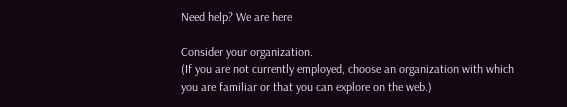Need help? We are here

Consider your organization.
(If you are not currently employed, choose an organization with which you are familiar or that you can explore on the web.)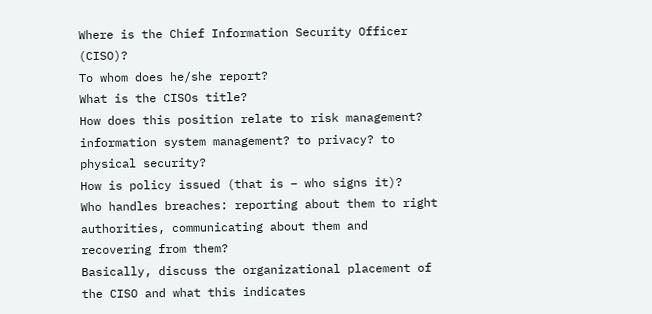Where is the Chief Information Security Officer (CISO)?
To whom does he/she report?
What is the CISOs title?
How does this position relate to risk management? information system management? to privacy? to physical security?
How is policy issued (that is – who signs it)?
Who handles breaches: reporting about them to right authorities, communicating about them and recovering from them?
Basically, discuss the organizational placement of the CISO and what this indicates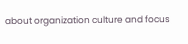about organization culture and focus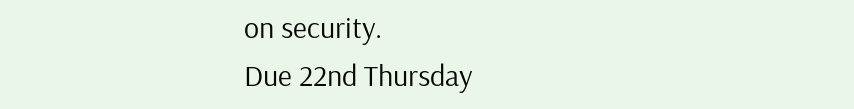on security.
Due 22nd Thursday